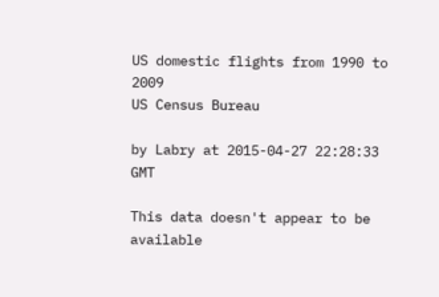US domestic flights from 1990 to 2009
US Census Bureau

by Labry at 2015-04-27 22:28:33 GMT

This data doesn't appear to be available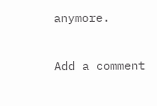anymore.

Add a comment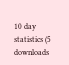10 day statistics (5 downloads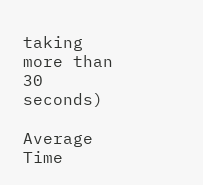taking more than 30 seconds)

Average Time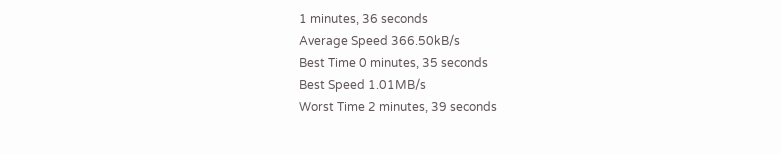1 minutes, 36 seconds
Average Speed 366.50kB/s
Best Time 0 minutes, 35 seconds
Best Speed 1.01MB/s
Worst Time 2 minutes, 39 seconds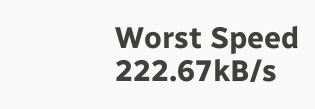Worst Speed 222.67kB/s